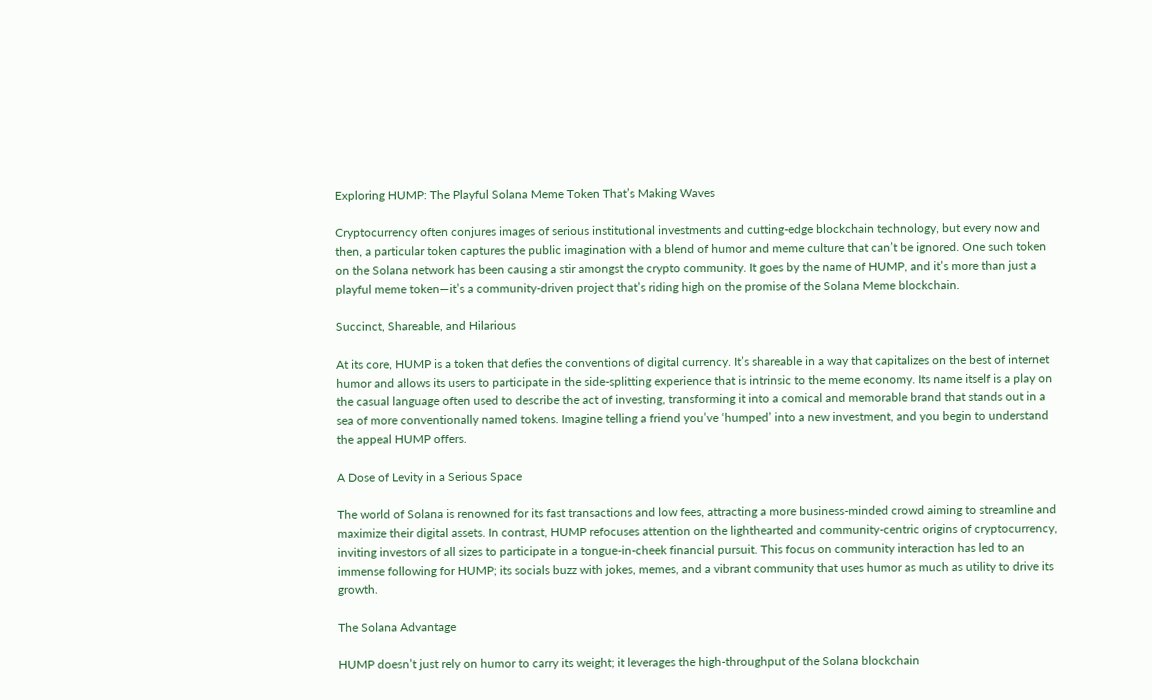Exploring HUMP: The Playful Solana Meme Token That’s Making Waves

Cryptocurrency often conjures images of serious institutional investments and cutting-edge blockchain technology, but every now and then, a particular token captures the public imagination with a blend of humor and meme culture that can’t be ignored. One such token on the Solana network has been causing a stir amongst the crypto community. It goes by the name of HUMP, and it’s more than just a playful meme token—it’s a community-driven project that’s riding high on the promise of the Solana Meme blockchain.

Succinct, Shareable, and Hilarious

At its core, HUMP is a token that defies the conventions of digital currency. It’s shareable in a way that capitalizes on the best of internet humor and allows its users to participate in the side-splitting experience that is intrinsic to the meme economy. Its name itself is a play on the casual language often used to describe the act of investing, transforming it into a comical and memorable brand that stands out in a sea of more conventionally named tokens. Imagine telling a friend you’ve ‘humped’ into a new investment, and you begin to understand the appeal HUMP offers.

A Dose of Levity in a Serious Space

The world of Solana is renowned for its fast transactions and low fees, attracting a more business-minded crowd aiming to streamline and maximize their digital assets. In contrast, HUMP refocuses attention on the lighthearted and community-centric origins of cryptocurrency, inviting investors of all sizes to participate in a tongue-in-cheek financial pursuit. This focus on community interaction has led to an immense following for HUMP; its socials buzz with jokes, memes, and a vibrant community that uses humor as much as utility to drive its growth.

The Solana Advantage

HUMP doesn’t just rely on humor to carry its weight; it leverages the high-throughput of the Solana blockchain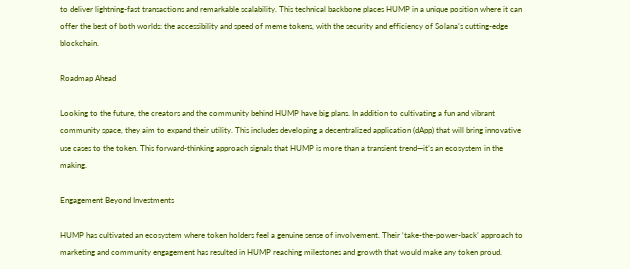to deliver lightning-fast transactions and remarkable scalability. This technical backbone places HUMP in a unique position where it can offer the best of both worlds: the accessibility and speed of meme tokens, with the security and efficiency of Solana’s cutting-edge blockchain.

Roadmap Ahead

Looking to the future, the creators and the community behind HUMP have big plans. In addition to cultivating a fun and vibrant community space, they aim to expand their utility. This includes developing a decentralized application (dApp) that will bring innovative use cases to the token. This forward-thinking approach signals that HUMP is more than a transient trend—it’s an ecosystem in the making.

Engagement Beyond Investments

HUMP has cultivated an ecosystem where token holders feel a genuine sense of involvement. Their ‘take-the-power-back’ approach to marketing and community engagement has resulted in HUMP reaching milestones and growth that would make any token proud.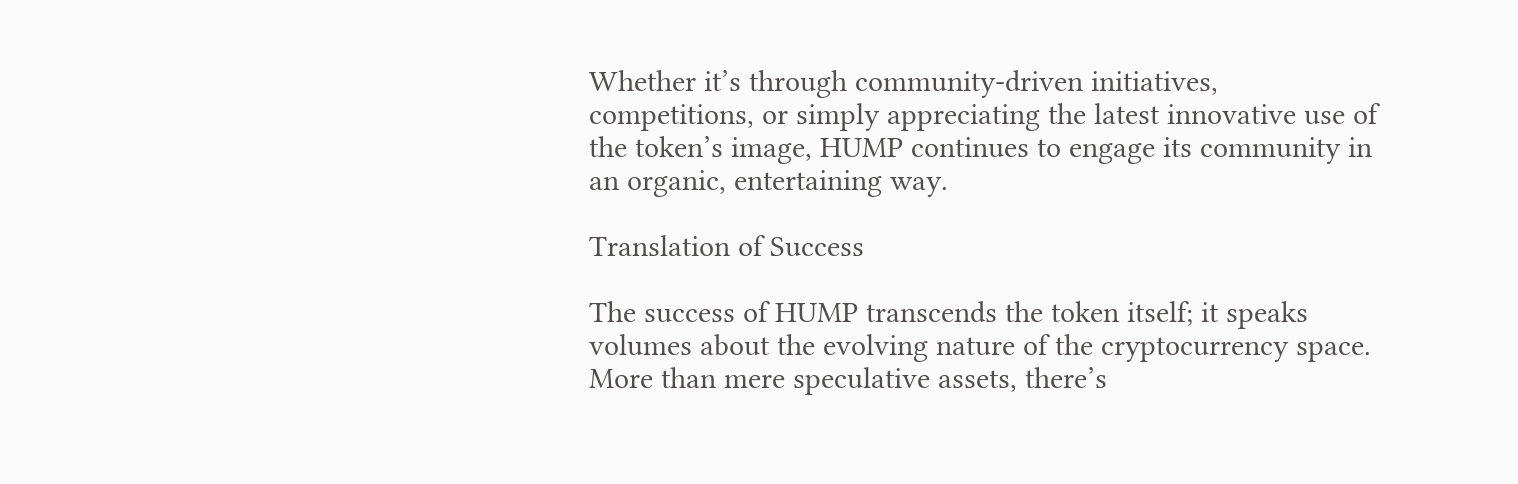Whether it’s through community-driven initiatives, competitions, or simply appreciating the latest innovative use of the token’s image, HUMP continues to engage its community in an organic, entertaining way.

Translation of Success

The success of HUMP transcends the token itself; it speaks volumes about the evolving nature of the cryptocurrency space. More than mere speculative assets, there’s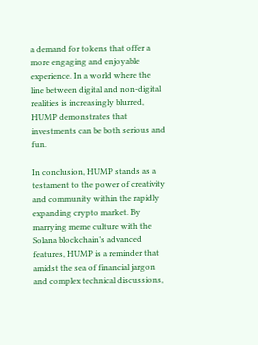a demand for tokens that offer a more engaging and enjoyable experience. In a world where the line between digital and non-digital realities is increasingly blurred, HUMP demonstrates that investments can be both serious and fun.

In conclusion, HUMP stands as a testament to the power of creativity and community within the rapidly expanding crypto market. By marrying meme culture with the Solana blockchain’s advanced features, HUMP is a reminder that amidst the sea of financial jargon and complex technical discussions,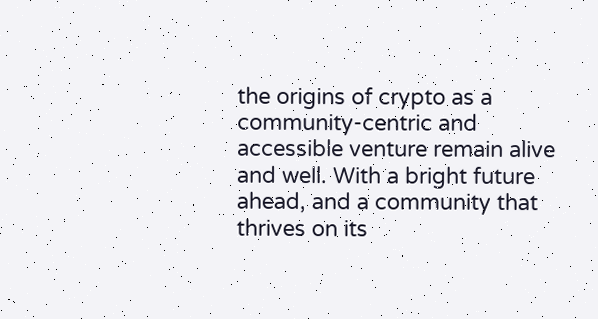the origins of crypto as a community-centric and accessible venture remain alive and well. With a bright future ahead, and a community that thrives on its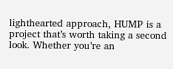lighthearted approach, HUMP is a project that’s worth taking a second look. Whether you’re an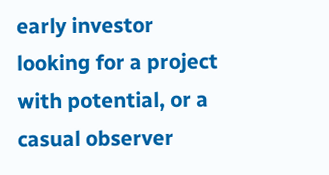early investor looking for a project with potential, or a casual observer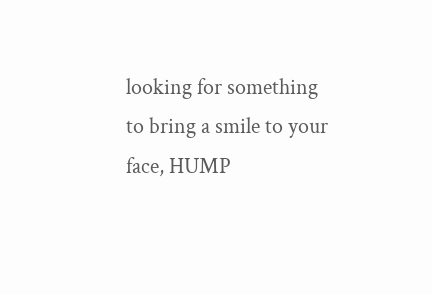looking for something to bring a smile to your face, HUMP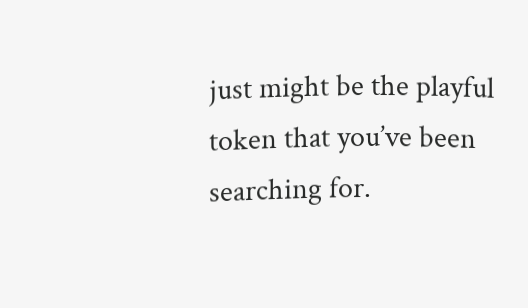just might be the playful token that you’ve been searching for.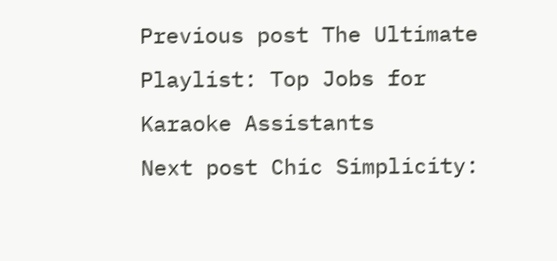Previous post The Ultimate Playlist: Top Jobs for Karaoke Assistants
Next post Chic Simplicity: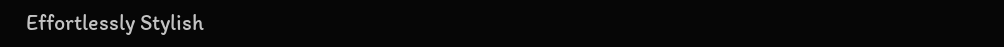Effortlessly Stylish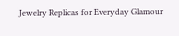Jewelry Replicas for Everyday Glamour